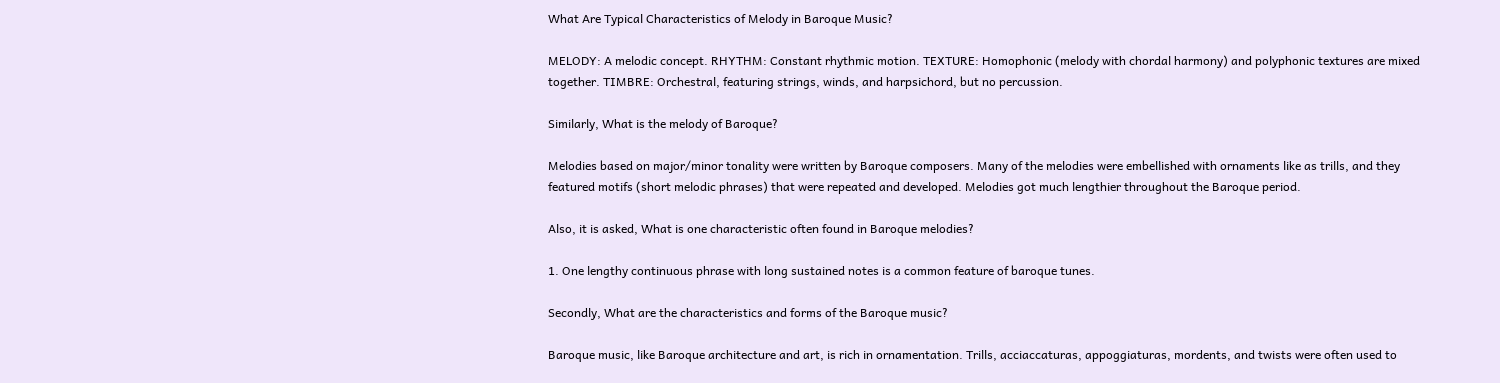What Are Typical Characteristics of Melody in Baroque Music?

MELODY: A melodic concept. RHYTHM: Constant rhythmic motion. TEXTURE: Homophonic (melody with chordal harmony) and polyphonic textures are mixed together. TIMBRE: Orchestral, featuring strings, winds, and harpsichord, but no percussion.

Similarly, What is the melody of Baroque?

Melodies based on major/minor tonality were written by Baroque composers. Many of the melodies were embellished with ornaments like as trills, and they featured motifs (short melodic phrases) that were repeated and developed. Melodies got much lengthier throughout the Baroque period.

Also, it is asked, What is one characteristic often found in Baroque melodies?

1. One lengthy continuous phrase with long sustained notes is a common feature of baroque tunes.

Secondly, What are the characteristics and forms of the Baroque music?

Baroque music, like Baroque architecture and art, is rich in ornamentation. Trills, acciaccaturas, appoggiaturas, mordents, and twists were often used to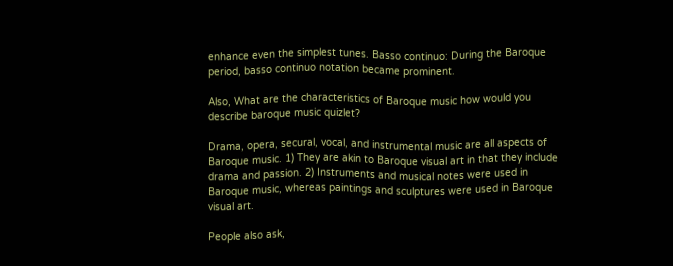enhance even the simplest tunes. Basso continuo: During the Baroque period, basso continuo notation became prominent.

Also, What are the characteristics of Baroque music how would you describe baroque music quizlet?

Drama, opera, secural, vocal, and instrumental music are all aspects of Baroque music. 1) They are akin to Baroque visual art in that they include drama and passion. 2) Instruments and musical notes were used in Baroque music, whereas paintings and sculptures were used in Baroque visual art.

People also ask,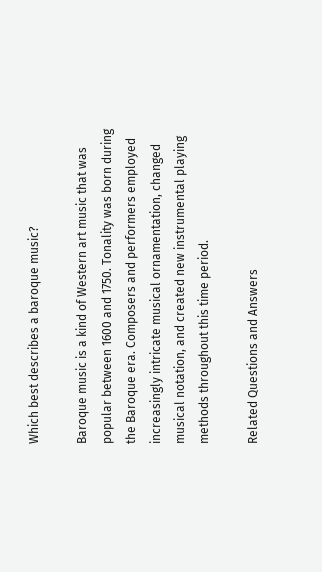Which best describes a baroque music?

Baroque music is a kind of Western art music that was popular between 1600 and 1750. Tonality was born during the Baroque era. Composers and performers employed increasingly intricate musical ornamentation, changed musical notation, and created new instrumental playing methods throughout this time period.

Related Questions and Answers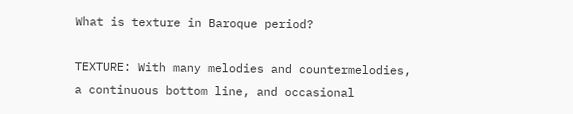What is texture in Baroque period?

TEXTURE: With many melodies and countermelodies, a continuous bottom line, and occasional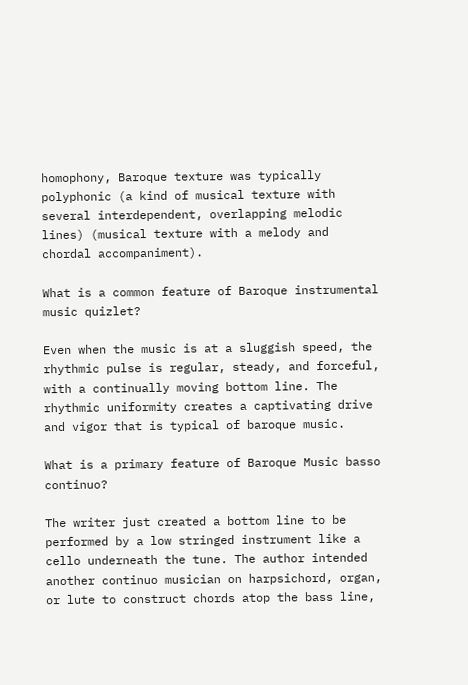homophony, Baroque texture was typically polyphonic (a kind of musical texture with several interdependent, overlapping melodic lines) (musical texture with a melody and chordal accompaniment).

What is a common feature of Baroque instrumental music quizlet?

Even when the music is at a sluggish speed, the rhythmic pulse is regular, steady, and forceful, with a continually moving bottom line. The rhythmic uniformity creates a captivating drive and vigor that is typical of baroque music.

What is a primary feature of Baroque Music basso continuo?

The writer just created a bottom line to be performed by a low stringed instrument like a cello underneath the tune. The author intended another continuo musician on harpsichord, organ, or lute to construct chords atop the bass line,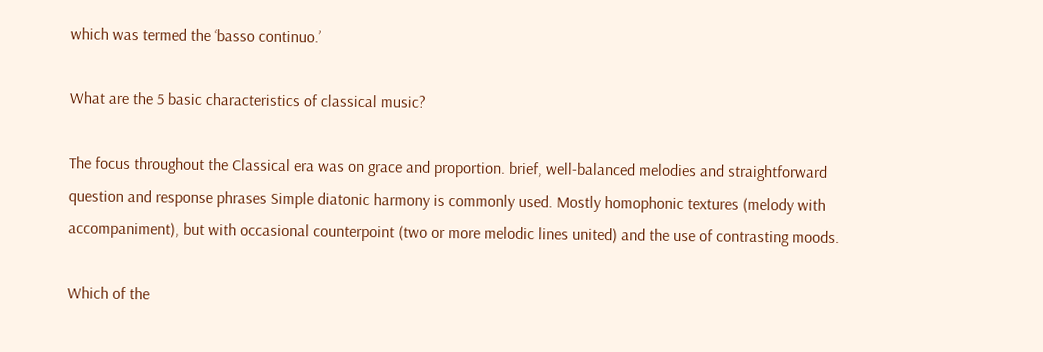which was termed the ‘basso continuo.’

What are the 5 basic characteristics of classical music?

The focus throughout the Classical era was on grace and proportion. brief, well-balanced melodies and straightforward question and response phrases Simple diatonic harmony is commonly used. Mostly homophonic textures (melody with accompaniment), but with occasional counterpoint (two or more melodic lines united) and the use of contrasting moods.

Which of the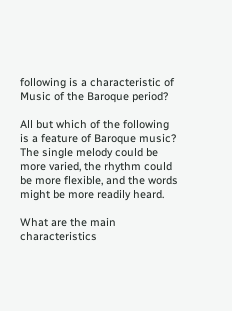following is a characteristic of Music of the Baroque period?

All but which of the following is a feature of Baroque music? The single melody could be more varied, the rhythm could be more flexible, and the words might be more readily heard.

What are the main characteristics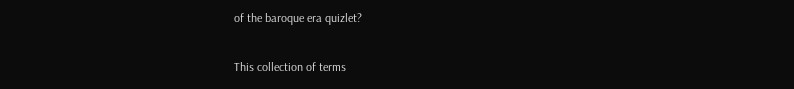of the baroque era quizlet?

This collection of terms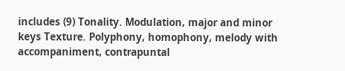includes (9) Tonality. Modulation, major and minor keys Texture. Polyphony, homophony, melody with accompaniment, contrapuntal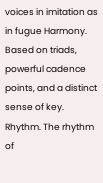voices in imitation as in fugue Harmony. Based on triads, powerful cadence points, and a distinct sense of key. Rhythm. The rhythm of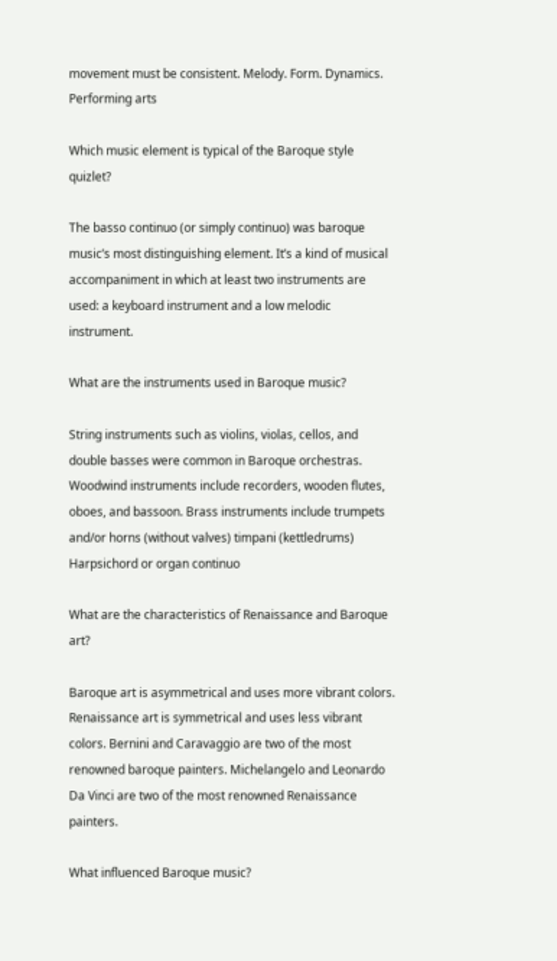movement must be consistent. Melody. Form. Dynamics. Performing arts

Which music element is typical of the Baroque style quizlet?

The basso continuo (or simply continuo) was baroque music’s most distinguishing element. It’s a kind of musical accompaniment in which at least two instruments are used: a keyboard instrument and a low melodic instrument.

What are the instruments used in Baroque music?

String instruments such as violins, violas, cellos, and double basses were common in Baroque orchestras. Woodwind instruments include recorders, wooden flutes, oboes, and bassoon. Brass instruments include trumpets and/or horns (without valves) timpani (kettledrums) Harpsichord or organ continuo

What are the characteristics of Renaissance and Baroque art?

Baroque art is asymmetrical and uses more vibrant colors. Renaissance art is symmetrical and uses less vibrant colors. Bernini and Caravaggio are two of the most renowned baroque painters. Michelangelo and Leonardo Da Vinci are two of the most renowned Renaissance painters.

What influenced Baroque music?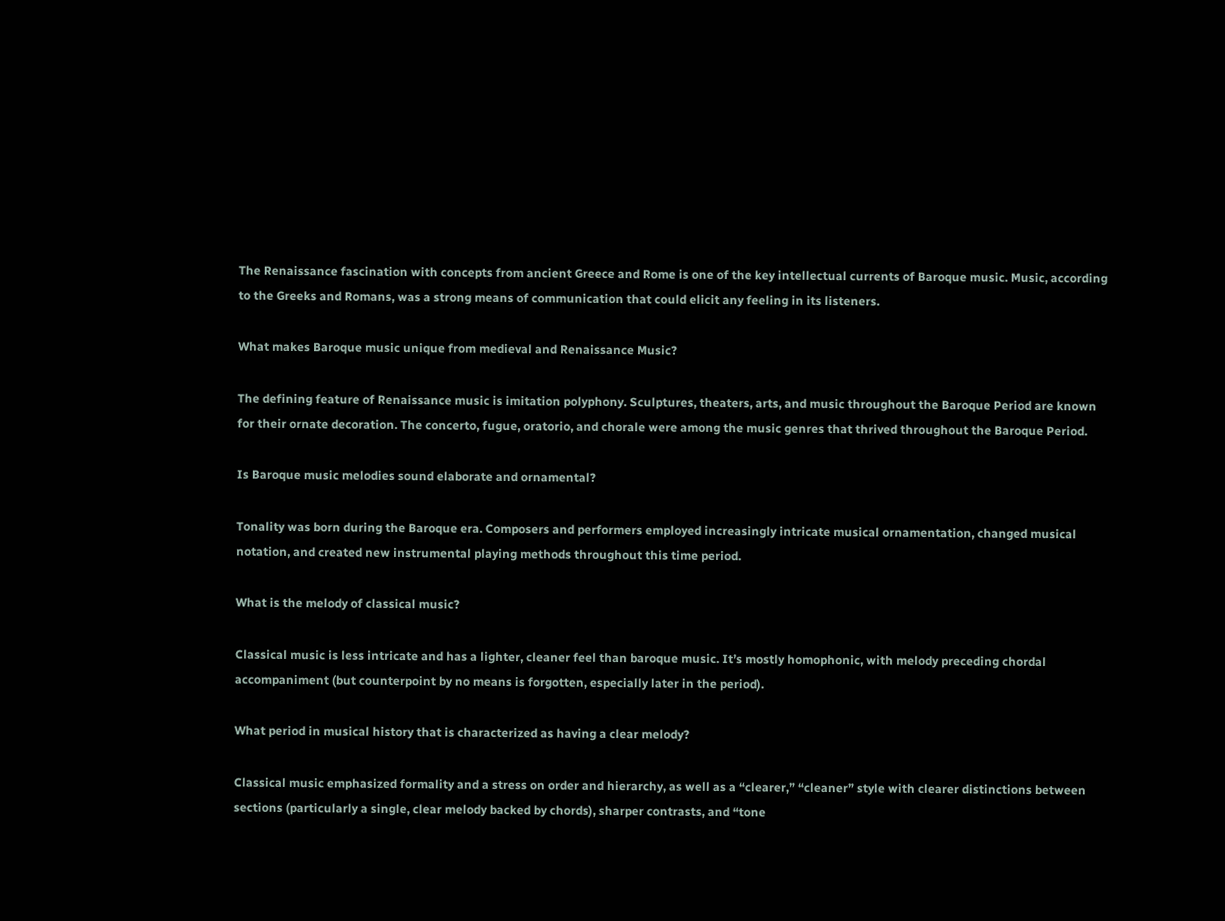The Renaissance fascination with concepts from ancient Greece and Rome is one of the key intellectual currents of Baroque music. Music, according to the Greeks and Romans, was a strong means of communication that could elicit any feeling in its listeners.

What makes Baroque music unique from medieval and Renaissance Music?

The defining feature of Renaissance music is imitation polyphony. Sculptures, theaters, arts, and music throughout the Baroque Period are known for their ornate decoration. The concerto, fugue, oratorio, and chorale were among the music genres that thrived throughout the Baroque Period.

Is Baroque music melodies sound elaborate and ornamental?

Tonality was born during the Baroque era. Composers and performers employed increasingly intricate musical ornamentation, changed musical notation, and created new instrumental playing methods throughout this time period.

What is the melody of classical music?

Classical music is less intricate and has a lighter, cleaner feel than baroque music. It’s mostly homophonic, with melody preceding chordal accompaniment (but counterpoint by no means is forgotten, especially later in the period).

What period in musical history that is characterized as having a clear melody?

Classical music emphasized formality and a stress on order and hierarchy, as well as a “clearer,” “cleaner” style with clearer distinctions between sections (particularly a single, clear melody backed by chords), sharper contrasts, and “tone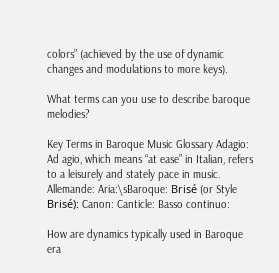colors” (achieved by the use of dynamic changes and modulations to more keys).

What terms can you use to describe baroque melodies?

Key Terms in Baroque Music Glossary Adagio: Ad agio, which means “at ease” in Italian, refers to a leisurely and stately pace in music. Allemande: Aria:\sBaroque: Brisé (or Style Brisé): Canon: Canticle: Basso continuo:

How are dynamics typically used in Baroque era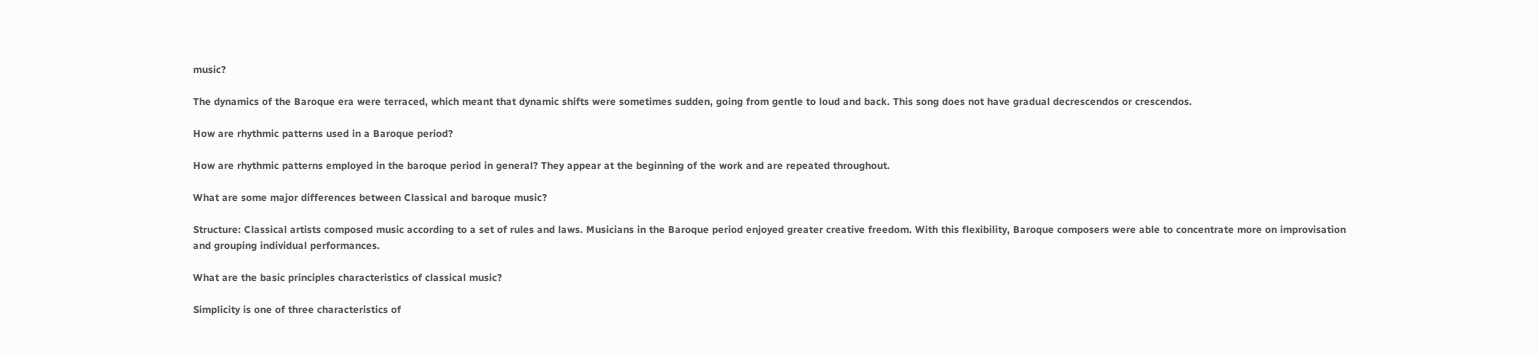music?

The dynamics of the Baroque era were terraced, which meant that dynamic shifts were sometimes sudden, going from gentle to loud and back. This song does not have gradual decrescendos or crescendos.

How are rhythmic patterns used in a Baroque period?

How are rhythmic patterns employed in the baroque period in general? They appear at the beginning of the work and are repeated throughout.

What are some major differences between Classical and baroque music?

Structure: Classical artists composed music according to a set of rules and laws. Musicians in the Baroque period enjoyed greater creative freedom. With this flexibility, Baroque composers were able to concentrate more on improvisation and grouping individual performances.

What are the basic principles characteristics of classical music?

Simplicity is one of three characteristics of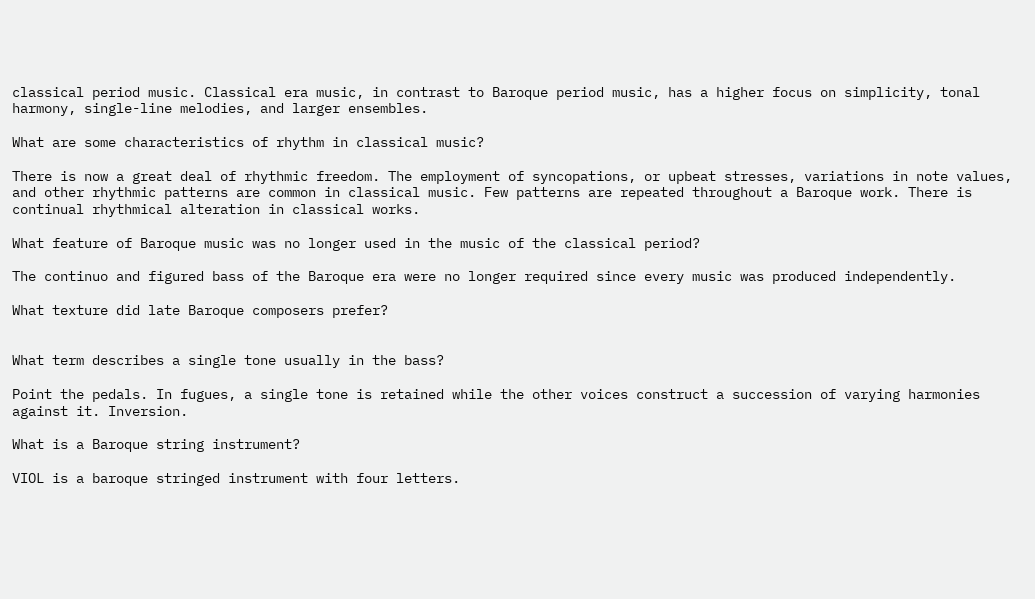classical period music. Classical era music, in contrast to Baroque period music, has a higher focus on simplicity, tonal harmony, single-line melodies, and larger ensembles.

What are some characteristics of rhythm in classical music?

There is now a great deal of rhythmic freedom. The employment of syncopations, or upbeat stresses, variations in note values, and other rhythmic patterns are common in classical music. Few patterns are repeated throughout a Baroque work. There is continual rhythmical alteration in classical works.

What feature of Baroque music was no longer used in the music of the classical period?

The continuo and figured bass of the Baroque era were no longer required since every music was produced independently.

What texture did late Baroque composers prefer?


What term describes a single tone usually in the bass?

Point the pedals. In fugues, a single tone is retained while the other voices construct a succession of varying harmonies against it. Inversion.

What is a Baroque string instrument?

VIOL is a baroque stringed instrument with four letters.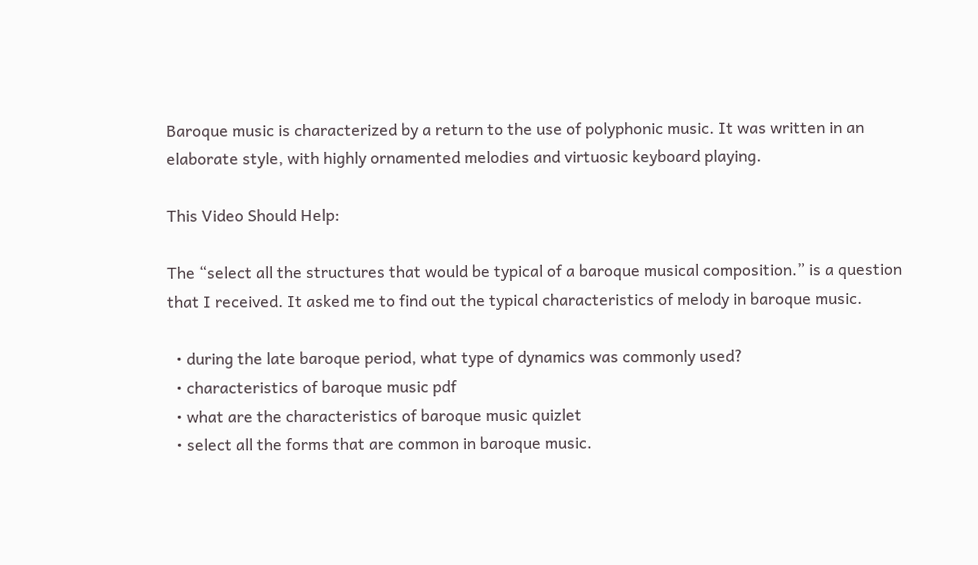Baroque music is characterized by a return to the use of polyphonic music. It was written in an elaborate style, with highly ornamented melodies and virtuosic keyboard playing.

This Video Should Help:

The “select all the structures that would be typical of a baroque musical composition.” is a question that I received. It asked me to find out the typical characteristics of melody in baroque music.

  • during the late baroque period, what type of dynamics was commonly used?
  • characteristics of baroque music pdf
  • what are the characteristics of baroque music quizlet
  • select all the forms that are common in baroque music.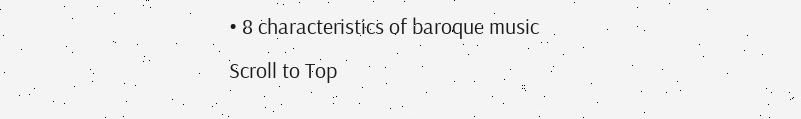• 8 characteristics of baroque music
Scroll to Top